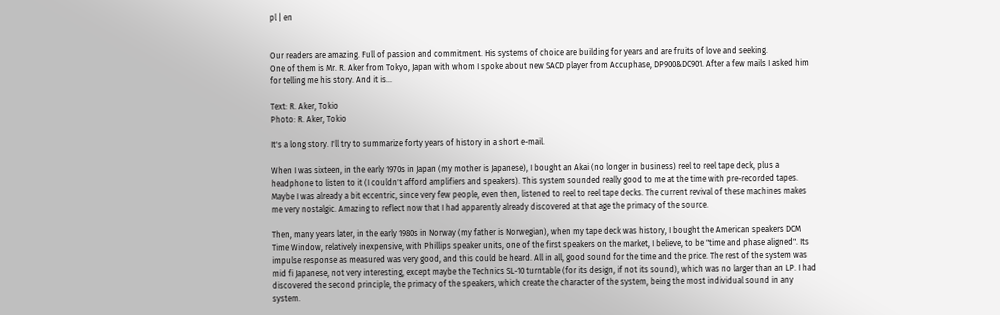pl | en


Our readers are amazing. Full of passion and commitment. His systems of choice are building for years and are fruits of love and seeking.
One of them is Mr. R. Aker from Tokyo, Japan with whom I spoke about new SACD player from Accuphase, DP900&DC901. After a few mails I asked him for telling me his story. And it is…

Text: R. Aker, Tokio
Photo: R. Aker, Tokio

It's a long story. I'll try to summarize forty years of history in a short e-mail.

When I was sixteen, in the early 1970s in Japan (my mother is Japanese), I bought an Akai (no longer in business) reel to reel tape deck, plus a headphone to listen to it (I couldn't afford amplifiers and speakers). This system sounded really good to me at the time with pre-recorded tapes. Maybe I was already a bit eccentric, since very few people, even then, listened to reel to reel tape decks. The current revival of these machines makes me very nostalgic. Amazing to reflect now that I had apparently already discovered at that age the primacy of the source.

Then, many years later, in the early 1980s in Norway (my father is Norwegian), when my tape deck was history, I bought the American speakers DCM Time Window, relatively inexpensive, with Phillips speaker units, one of the first speakers on the market, I believe, to be "time and phase aligned". Its impulse response as measured was very good, and this could be heard. All in all, good sound for the time and the price. The rest of the system was mid fi Japanese, not very interesting, except maybe the Technics SL-10 turntable (for its design, if not its sound), which was no larger than an LP. I had discovered the second principle, the primacy of the speakers, which create the character of the system, being the most individual sound in any system.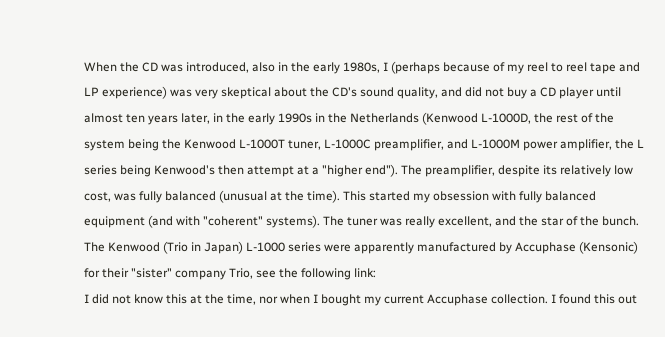When the CD was introduced, also in the early 1980s, I (perhaps because of my reel to reel tape and LP experience) was very skeptical about the CD's sound quality, and did not buy a CD player until almost ten years later, in the early 1990s in the Netherlands (Kenwood L-1000D, the rest of the system being the Kenwood L-1000T tuner, L-1000C preamplifier, and L-1000M power amplifier, the L series being Kenwood's then attempt at a "higher end"). The preamplifier, despite its relatively low cost, was fully balanced (unusual at the time). This started my obsession with fully balanced equipment (and with "coherent" systems). The tuner was really excellent, and the star of the bunch. The Kenwood (Trio in Japan) L-1000 series were apparently manufactured by Accuphase (Kensonic) for their "sister" company Trio, see the following link:
I did not know this at the time, nor when I bought my current Accuphase collection. I found this out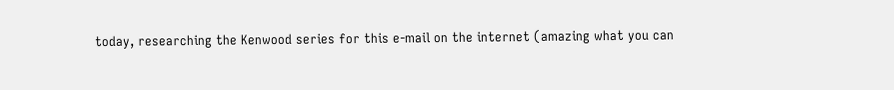today, researching the Kenwood series for this e-mail on the internet (amazing what you can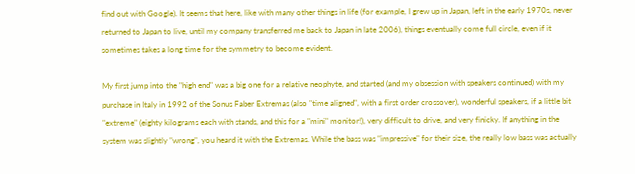find out with Google). It seems that here, like with many other things in life (for example, I grew up in Japan, left in the early 1970s, never returned to Japan to live, until my company transferred me back to Japan in late 2006), things eventually come full circle, even if it sometimes takes a long time for the symmetry to become evident.

My first jump into the "high end" was a big one for a relative neophyte, and started (and my obsession with speakers continued) with my purchase in Italy in 1992 of the Sonus Faber Extremas (also "time aligned", with a first order crossover), wonderful speakers, if a little bit "extreme" (eighty kilograms each with stands, and this for a "mini" monitor!), very difficult to drive, and very finicky. If anything in the system was slightly "wrong", you heard it with the Extremas. While the bass was "impressive" for their size, the really low bass was actually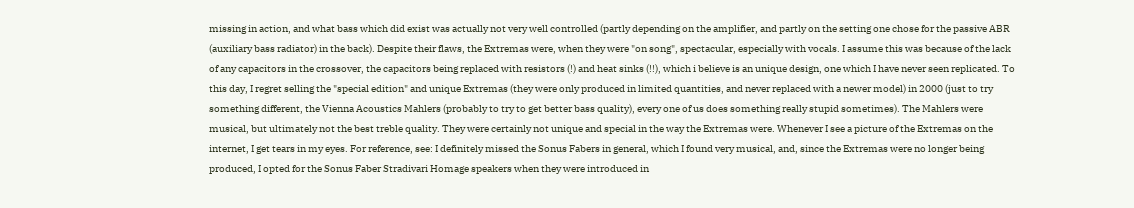missing in action, and what bass which did exist was actually not very well controlled (partly depending on the amplifier, and partly on the setting one chose for the passive ABR (auxiliary bass radiator) in the back). Despite their flaws, the Extremas were, when they were "on song", spectacular, especially with vocals. I assume this was because of the lack of any capacitors in the crossover, the capacitors being replaced with resistors (!) and heat sinks (!!), which i believe is an unique design, one which I have never seen replicated. To this day, I regret selling the "special edition" and unique Extremas (they were only produced in limited quantities, and never replaced with a newer model) in 2000 (just to try something different, the Vienna Acoustics Mahlers (probably to try to get better bass quality), every one of us does something really stupid sometimes). The Mahlers were musical, but ultimately not the best treble quality. They were certainly not unique and special in the way the Extremas were. Whenever I see a picture of the Extremas on the internet, I get tears in my eyes. For reference, see: I definitely missed the Sonus Fabers in general, which I found very musical, and, since the Extremas were no longer being produced, I opted for the Sonus Faber Stradivari Homage speakers when they were introduced in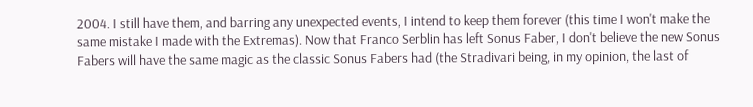2004. I still have them, and barring any unexpected events, I intend to keep them forever (this time I won't make the same mistake I made with the Extremas). Now that Franco Serblin has left Sonus Faber, I don't believe the new Sonus Fabers will have the same magic as the classic Sonus Fabers had (the Stradivari being, in my opinion, the last of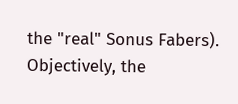the "real" Sonus Fabers). Objectively, the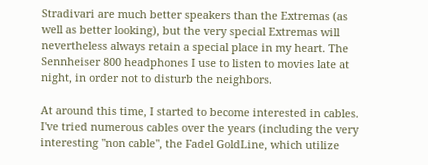Stradivari are much better speakers than the Extremas (as well as better looking), but the very special Extremas will nevertheless always retain a special place in my heart. The Sennheiser 800 headphones I use to listen to movies late at night, in order not to disturb the neighbors.

At around this time, I started to become interested in cables. I've tried numerous cables over the years (including the very interesting "non cable", the Fadel GoldLine, which utilize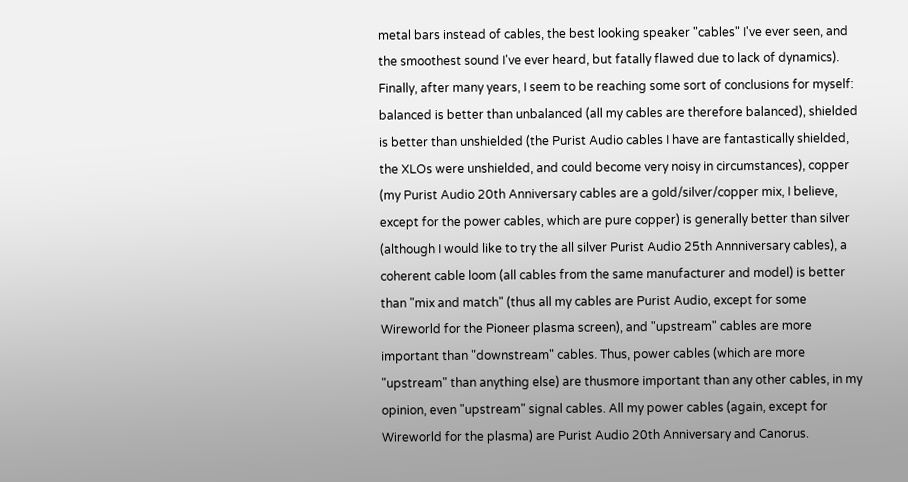metal bars instead of cables, the best looking speaker "cables" I've ever seen, and the smoothest sound I've ever heard, but fatally flawed due to lack of dynamics). Finally, after many years, I seem to be reaching some sort of conclusions for myself: balanced is better than unbalanced (all my cables are therefore balanced), shielded is better than unshielded (the Purist Audio cables I have are fantastically shielded, the XLOs were unshielded, and could become very noisy in circumstances), copper (my Purist Audio 20th Anniversary cables are a gold/silver/copper mix, I believe, except for the power cables, which are pure copper) is generally better than silver (although I would like to try the all silver Purist Audio 25th Annniversary cables), a coherent cable loom (all cables from the same manufacturer and model) is better than "mix and match" (thus all my cables are Purist Audio, except for some Wireworld for the Pioneer plasma screen), and "upstream" cables are more important than "downstream" cables. Thus, power cables (which are more "upstream" than anything else) are thusmore important than any other cables, in my opinion, even "upstream" signal cables. All my power cables (again, except for Wireworld for the plasma) are Purist Audio 20th Anniversary and Canorus.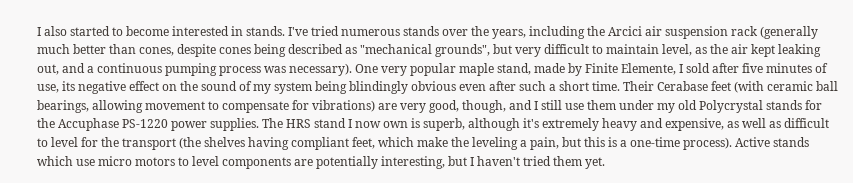I also started to become interested in stands. I've tried numerous stands over the years, including the Arcici air suspension rack (generally much better than cones, despite cones being described as "mechanical grounds", but very difficult to maintain level, as the air kept leaking out, and a continuous pumping process was necessary). One very popular maple stand, made by Finite Elemente, I sold after five minutes of use, its negative effect on the sound of my system being blindingly obvious even after such a short time. Their Cerabase feet (with ceramic ball bearings, allowing movement to compensate for vibrations) are very good, though, and I still use them under my old Polycrystal stands for the Accuphase PS-1220 power supplies. The HRS stand I now own is superb, although it's extremely heavy and expensive, as well as difficult to level for the transport (the shelves having compliant feet, which make the leveling a pain, but this is a one-time process). Active stands which use micro motors to level components are potentially interesting, but I haven't tried them yet.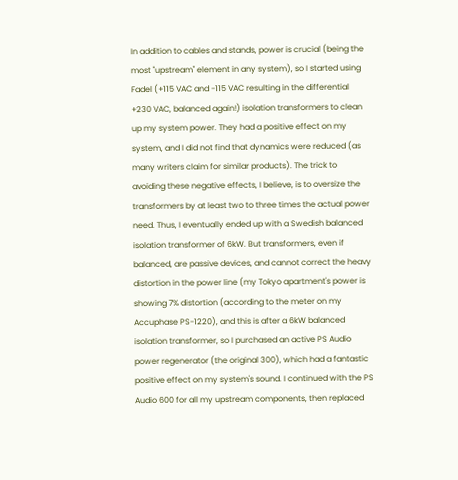In addition to cables and stands, power is crucial (being the most "upstream" element in any system), so I started using Fadel (+115 VAC and -115 VAC resulting in the differential +230 VAC, balanced again!) isolation transformers to clean up my system power. They had a positive effect on my system, and I did not find that dynamics were reduced (as many writers claim for similar products). The trick to avoiding these negative effects, I believe, is to oversize the transformers by at least two to three times the actual power need. Thus, I eventually ended up with a Swedish balanced isolation transformer of 6kW. But transformers, even if balanced, are passive devices, and cannot correct the heavy distortion in the power line (my Tokyo apartment's power is showing 7% distortion (according to the meter on my Accuphase PS-1220), and this is after a 6kW balanced isolation transformer, so I purchased an active PS Audio power regenerator (the original 300), which had a fantastic positive effect on my system's sound. I continued with the PS Audio 600 for all my upstream components, then replaced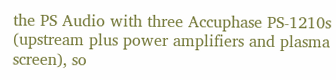the PS Audio with three Accuphase PS-1210s (upstream plus power amplifiers and plasma screen), so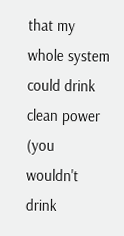that my whole system could drink clean power (you wouldn't drink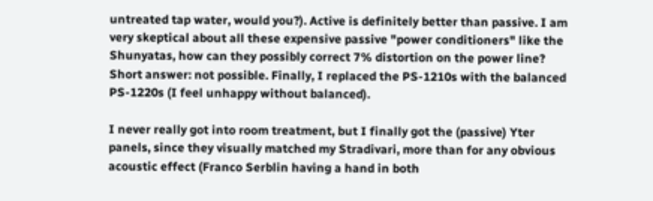untreated tap water, would you?). Active is definitely better than passive. I am very skeptical about all these expensive passive "power conditioners" like the Shunyatas, how can they possibly correct 7% distortion on the power line? Short answer: not possible. Finally, I replaced the PS-1210s with the balanced PS-1220s (I feel unhappy without balanced).

I never really got into room treatment, but I finally got the (passive) Yter panels, since they visually matched my Stradivari, more than for any obvious acoustic effect (Franco Serblin having a hand in both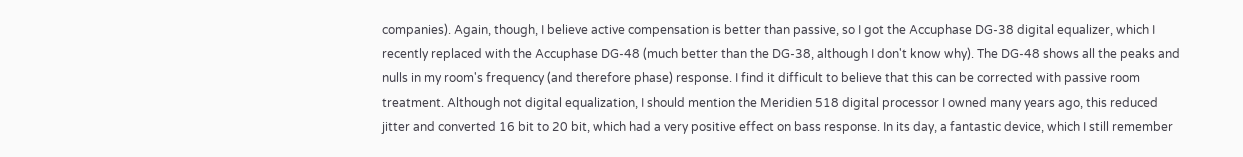companies). Again, though, I believe active compensation is better than passive, so I got the Accuphase DG-38 digital equalizer, which I recently replaced with the Accuphase DG-48 (much better than the DG-38, although I don't know why). The DG-48 shows all the peaks and nulls in my room's frequency (and therefore phase) response. I find it difficult to believe that this can be corrected with passive room treatment. Although not digital equalization, I should mention the Meridien 518 digital processor I owned many years ago, this reduced jitter and converted 16 bit to 20 bit, which had a very positive effect on bass response. In its day, a fantastic device, which I still remember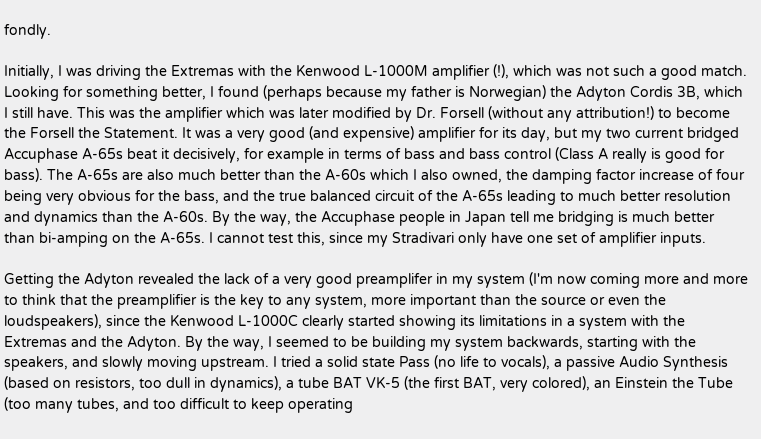fondly.

Initially, I was driving the Extremas with the Kenwood L-1000M amplifier (!), which was not such a good match. Looking for something better, I found (perhaps because my father is Norwegian) the Adyton Cordis 3B, which I still have. This was the amplifier which was later modified by Dr. Forsell (without any attribution!) to become the Forsell the Statement. It was a very good (and expensive) amplifier for its day, but my two current bridged Accuphase A-65s beat it decisively, for example in terms of bass and bass control (Class A really is good for bass). The A-65s are also much better than the A-60s which I also owned, the damping factor increase of four being very obvious for the bass, and the true balanced circuit of the A-65s leading to much better resolution and dynamics than the A-60s. By the way, the Accuphase people in Japan tell me bridging is much better than bi-amping on the A-65s. I cannot test this, since my Stradivari only have one set of amplifier inputs.

Getting the Adyton revealed the lack of a very good preamplifer in my system (I'm now coming more and more to think that the preamplifier is the key to any system, more important than the source or even the loudspeakers), since the Kenwood L-1000C clearly started showing its limitations in a system with the Extremas and the Adyton. By the way, I seemed to be building my system backwards, starting with the speakers, and slowly moving upstream. I tried a solid state Pass (no life to vocals), a passive Audio Synthesis (based on resistors, too dull in dynamics), a tube BAT VK-5 (the first BAT, very colored), an Einstein the Tube (too many tubes, and too difficult to keep operating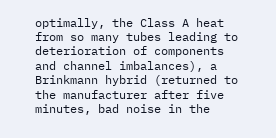optimally, the Class A heat from so many tubes leading to deterioration of components and channel imbalances), a Brinkmann hybrid (returned to the manufacturer after five minutes, bad noise in the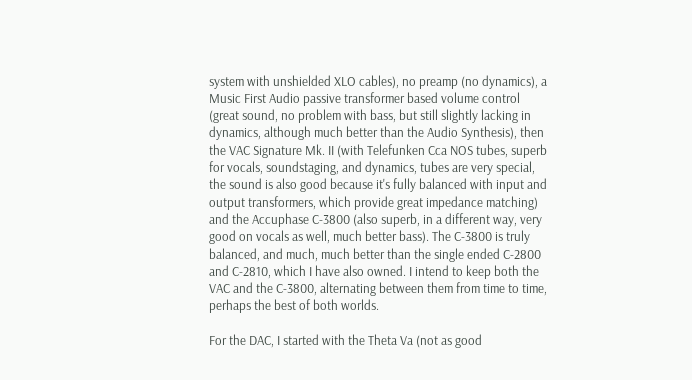system with unshielded XLO cables), no preamp (no dynamics), a Music First Audio passive transformer based volume control (great sound, no problem with bass, but still slightly lacking in dynamics, although much better than the Audio Synthesis), then the VAC Signature Mk. II (with Telefunken Cca NOS tubes, superb for vocals, soundstaging, and dynamics, tubes are very special, the sound is also good because it's fully balanced with input and output transformers, which provide great impedance matching) and the Accuphase C-3800 (also superb, in a different way, very good on vocals as well, much better bass). The C-3800 is truly balanced, and much, much better than the single ended C-2800 and C-2810, which I have also owned. I intend to keep both the VAC and the C-3800, alternating between them from time to time, perhaps the best of both worlds.

For the DAC, I started with the Theta Va (not as good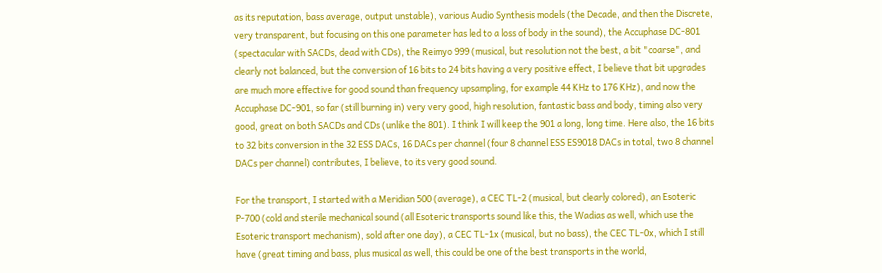as its reputation, bass average, output unstable), various Audio Synthesis models (the Decade, and then the Discrete, very transparent, but focusing on this one parameter has led to a loss of body in the sound), the Accuphase DC-801 (spectacular with SACDs, dead with CDs), the Reimyo 999 (musical, but resolution not the best, a bit "coarse", and clearly not balanced, but the conversion of 16 bits to 24 bits having a very positive effect, I believe that bit upgrades are much more effective for good sound than frequency upsampling, for example 44 KHz to 176 KHz), and now the Accuphase DC-901, so far (still burning in) very very good, high resolution, fantastic bass and body, timing also very good, great on both SACDs and CDs (unlike the 801). I think I will keep the 901 a long, long time. Here also, the 16 bits to 32 bits conversion in the 32 ESS DACs, 16 DACs per channel (four 8 channel ESS ES9018 DACs in total, two 8 channel DACs per channel) contributes, I believe, to its very good sound.

For the transport, I started with a Meridian 500 (average), a CEC TL-2 (musical, but clearly colored), an Esoteric P-700 (cold and sterile mechanical sound (all Esoteric transports sound like this, the Wadias as well, which use the Esoteric transport mechanism), sold after one day), a CEC TL-1x (musical, but no bass), the CEC TL-0x, which I still have (great timing and bass, plus musical as well, this could be one of the best transports in the world,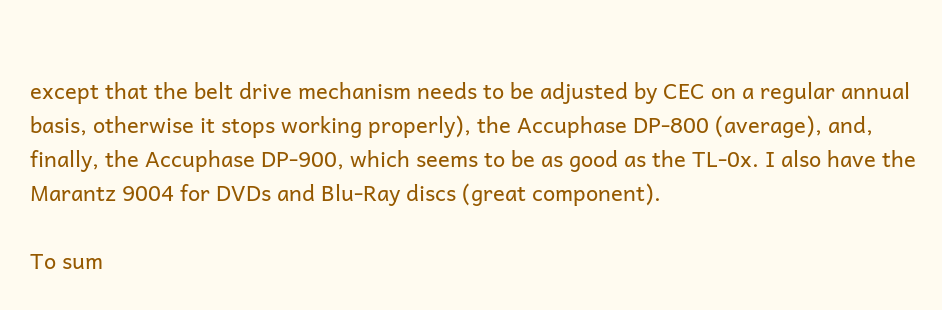except that the belt drive mechanism needs to be adjusted by CEC on a regular annual basis, otherwise it stops working properly), the Accuphase DP-800 (average), and, finally, the Accuphase DP-900, which seems to be as good as the TL-0x. I also have the Marantz 9004 for DVDs and Blu-Ray discs (great component).

To sum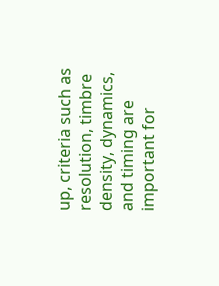up, criteria such as resolution, timbre density, dynamics, and timing are important for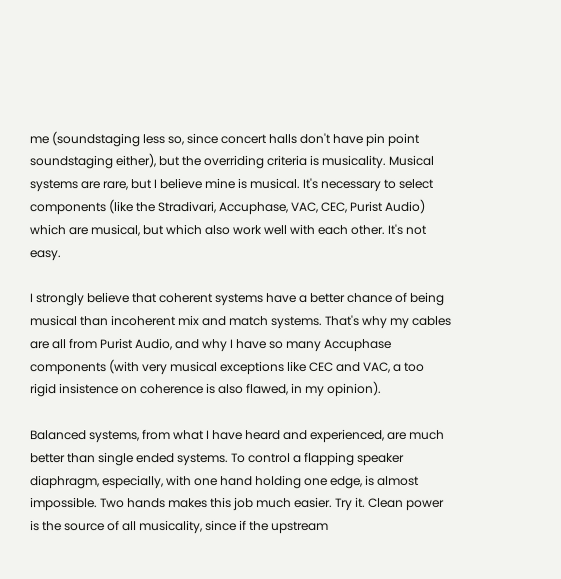me (soundstaging less so, since concert halls don't have pin point soundstaging either), but the overriding criteria is musicality. Musical systems are rare, but I believe mine is musical. It's necessary to select components (like the Stradivari, Accuphase, VAC, CEC, Purist Audio) which are musical, but which also work well with each other. It's not easy.

I strongly believe that coherent systems have a better chance of being musical than incoherent mix and match systems. That's why my cables are all from Purist Audio, and why I have so many Accuphase components (with very musical exceptions like CEC and VAC, a too rigid insistence on coherence is also flawed, in my opinion).

Balanced systems, from what I have heard and experienced, are much better than single ended systems. To control a flapping speaker diaphragm, especially, with one hand holding one edge, is almost impossible. Two hands makes this job much easier. Try it. Clean power is the source of all musicality, since if the upstream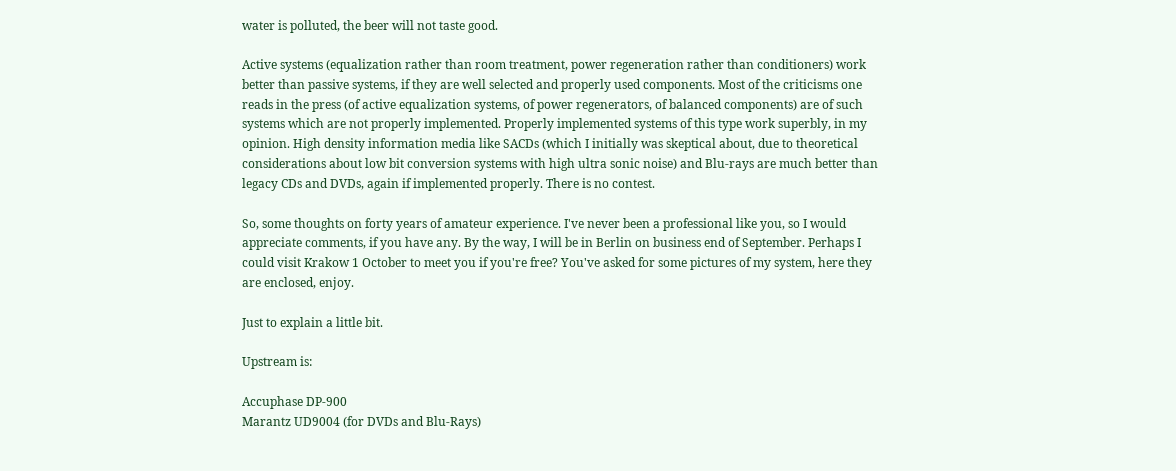water is polluted, the beer will not taste good.

Active systems (equalization rather than room treatment, power regeneration rather than conditioners) work better than passive systems, if they are well selected and properly used components. Most of the criticisms one reads in the press (of active equalization systems, of power regenerators, of balanced components) are of such systems which are not properly implemented. Properly implemented systems of this type work superbly, in my opinion. High density information media like SACDs (which I initially was skeptical about, due to theoretical considerations about low bit conversion systems with high ultra sonic noise) and Blu-rays are much better than legacy CDs and DVDs, again if implemented properly. There is no contest.

So, some thoughts on forty years of amateur experience. I've never been a professional like you, so I would appreciate comments, if you have any. By the way, I will be in Berlin on business end of September. Perhaps I could visit Krakow 1 October to meet you if you're free? You've asked for some pictures of my system, here they are enclosed, enjoy.

Just to explain a little bit.

Upstream is:

Accuphase DP-900
Marantz UD9004 (for DVDs and Blu-Rays)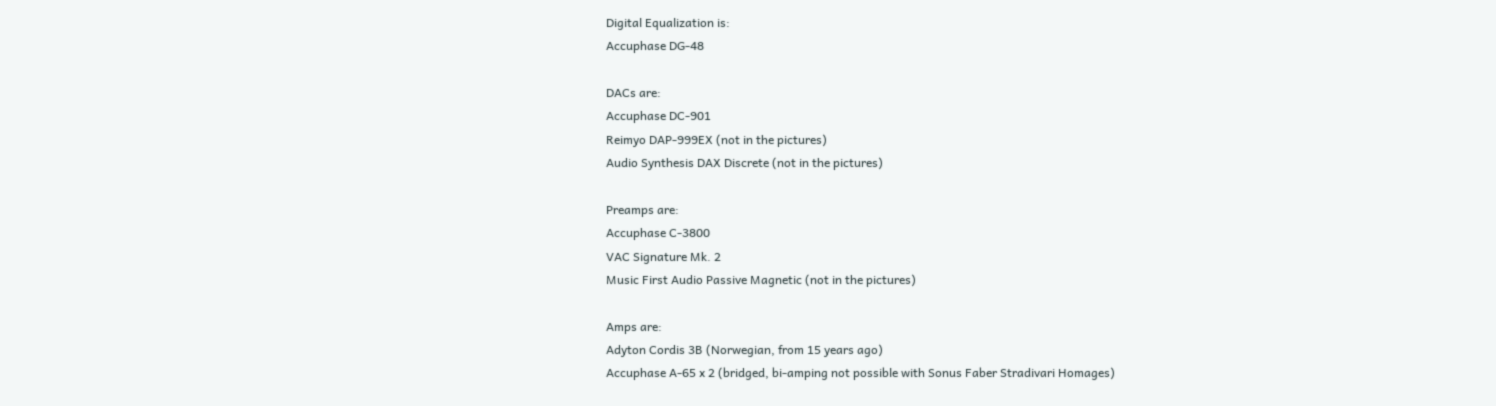Digital Equalization is:
Accuphase DG-48

DACs are:
Accuphase DC-901
Reimyo DAP-999EX (not in the pictures)
Audio Synthesis DAX Discrete (not in the pictures)

Preamps are:
Accuphase C-3800
VAC Signature Mk. 2
Music First Audio Passive Magnetic (not in the pictures)

Amps are:
Adyton Cordis 3B (Norwegian, from 15 years ago)
Accuphase A-65 x 2 (bridged, bi-amping not possible with Sonus Faber Stradivari Homages)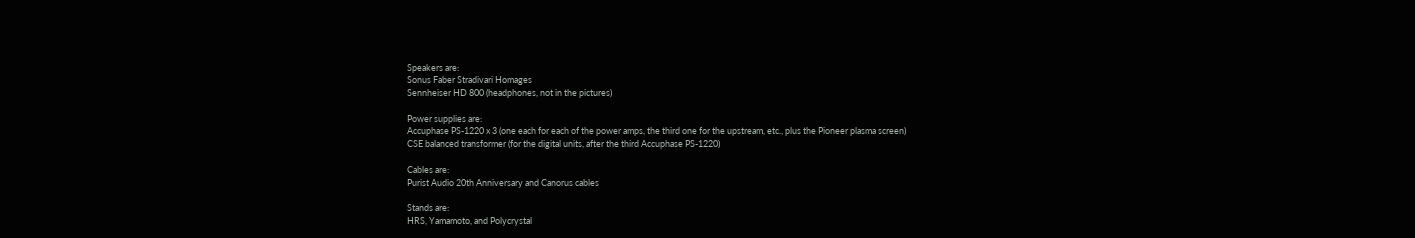Speakers are:
Sonus Faber Stradivari Homages
Sennheiser HD 800 (headphones, not in the pictures)

Power supplies are:
Accuphase PS-1220 x 3 (one each for each of the power amps, the third one for the upstream, etc., plus the Pioneer plasma screen)
CSE balanced transformer (for the digital units, after the third Accuphase PS-1220)

Cables are:
Purist Audio 20th Anniversary and Canorus cables

Stands are:
HRS, Yamamoto, and Polycrystal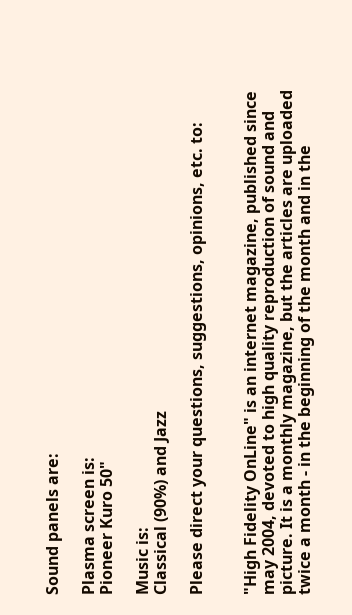Sound panels are:

Plasma screen is:
Pioneer Kuro 50"

Music is:
Classical (90%) and Jazz

Please direct your questions, suggestions, opinions, etc. to:


"High Fidelity OnLine" is an internet magazine, published since may 2004, devoted to high quality reproduction of sound and picture. It is a monthly magazine, but the articles are uploaded twice a month - in the beginning of the month and in the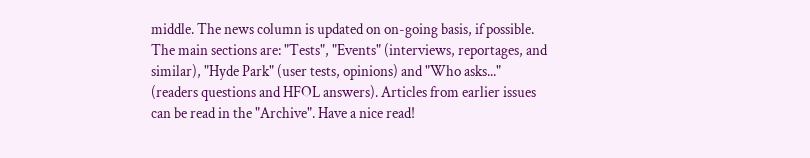middle. The news column is updated on on-going basis, if possible. The main sections are: "Tests", "Events" (interviews, reportages, and similar), "Hyde Park" (user tests, opinions) and "Who asks..." (readers questions and HFOL answers). Articles from earlier issues can be read in the "Archive". Have a nice read!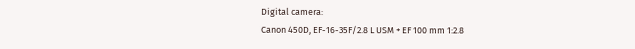Digital camera:
Canon 450D, EF-16-35F/2.8 L USM + EF 100 mm 1:2.8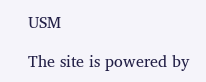USM

The site is powered by